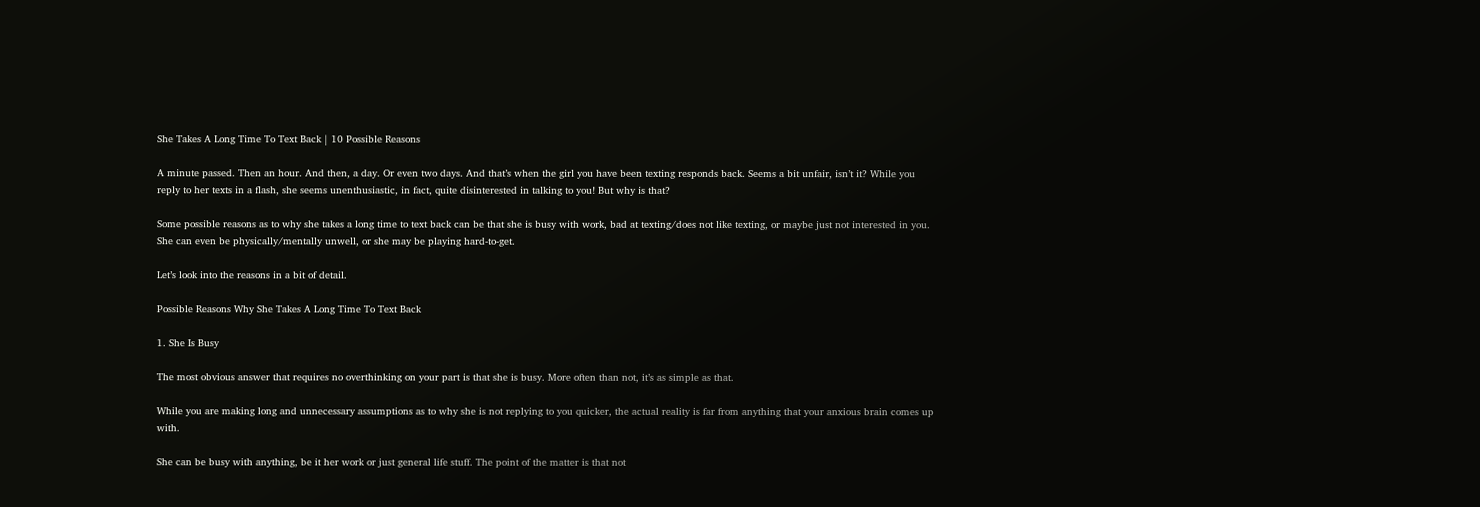She Takes A Long Time To Text Back | 10 Possible Reasons

A minute passed. Then an hour. And then, a day. Or even two days. And that’s when the girl you have been texting responds back. Seems a bit unfair, isn’t it? While you reply to her texts in a flash, she seems unenthusiastic, in fact, quite disinterested in talking to you! But why is that?

Some possible reasons as to why she takes a long time to text back can be that she is busy with work, bad at texting/does not like texting, or maybe just not interested in you. She can even be physically/mentally unwell, or she may be playing hard-to-get.

Let’s look into the reasons in a bit of detail.

Possible Reasons Why She Takes A Long Time To Text Back

1. She Is Busy

The most obvious answer that requires no overthinking on your part is that she is busy. More often than not, it’s as simple as that.

While you are making long and unnecessary assumptions as to why she is not replying to you quicker, the actual reality is far from anything that your anxious brain comes up with.

She can be busy with anything, be it her work or just general life stuff. The point of the matter is that not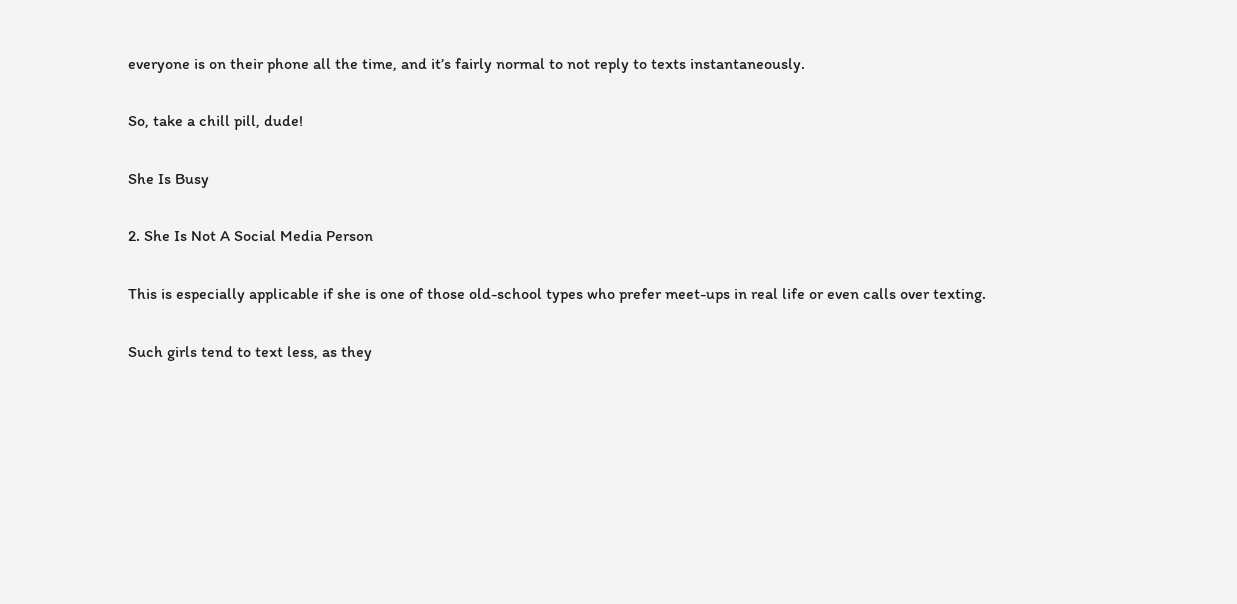everyone is on their phone all the time, and it’s fairly normal to not reply to texts instantaneously.

So, take a chill pill, dude!

She Is Busy

2. She Is Not A Social Media Person

This is especially applicable if she is one of those old-school types who prefer meet-ups in real life or even calls over texting.

Such girls tend to text less, as they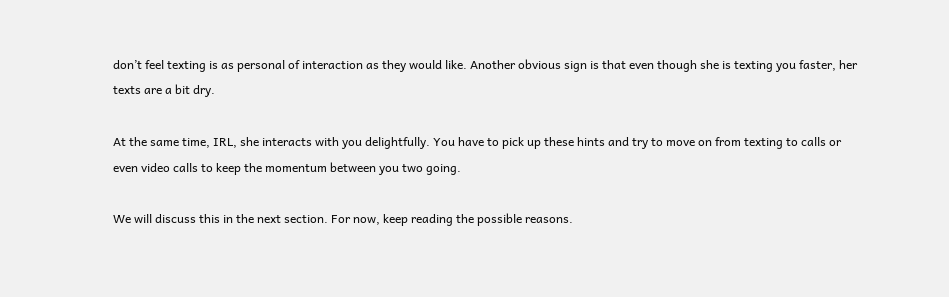don’t feel texting is as personal of interaction as they would like. Another obvious sign is that even though she is texting you faster, her texts are a bit dry.

At the same time, IRL, she interacts with you delightfully. You have to pick up these hints and try to move on from texting to calls or even video calls to keep the momentum between you two going.

We will discuss this in the next section. For now, keep reading the possible reasons.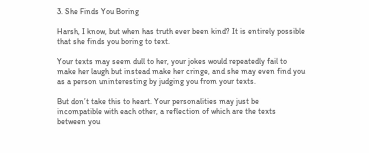3. She Finds You Boring

Harsh, I know, but when has truth ever been kind? It is entirely possible that she finds you boring to text.

Your texts may seem dull to her, your jokes would repeatedly fail to make her laugh but instead make her cringe, and she may even find you as a person uninteresting by judging you from your texts.

But don’t take this to heart. Your personalities may just be incompatible with each other, a reflection of which are the texts between you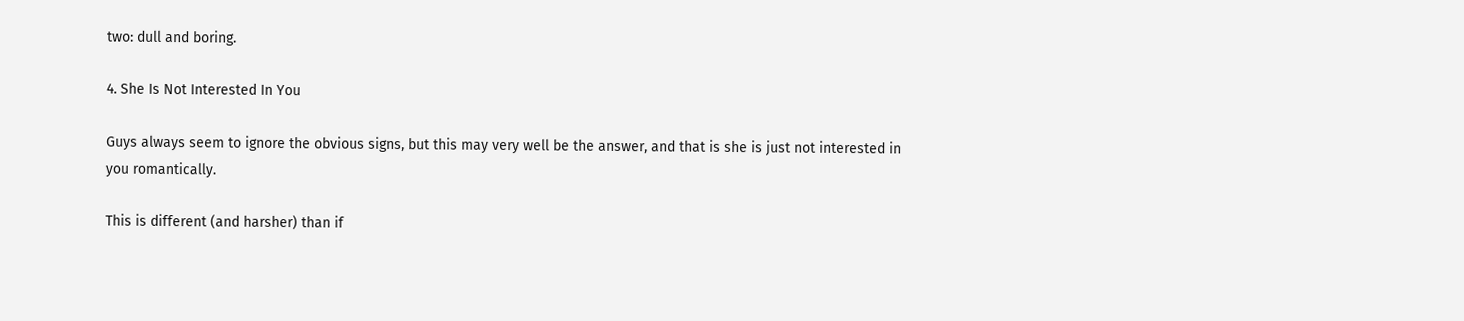two: dull and boring.

4. She Is Not Interested In You

Guys always seem to ignore the obvious signs, but this may very well be the answer, and that is she is just not interested in you romantically.

This is different (and harsher) than if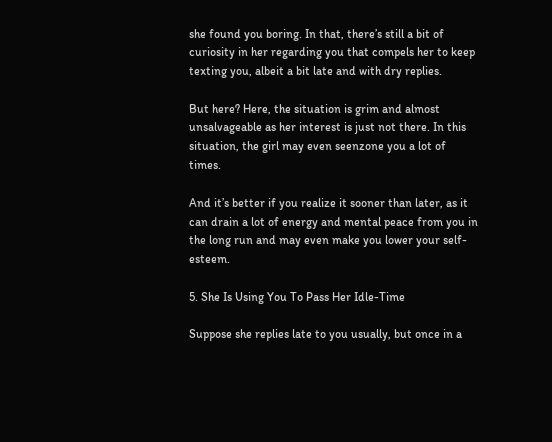she found you boring. In that, there’s still a bit of curiosity in her regarding you that compels her to keep texting you, albeit a bit late and with dry replies.

But here? Here, the situation is grim and almost unsalvageable as her interest is just not there. In this situation, the girl may even seenzone you a lot of times.

And it’s better if you realize it sooner than later, as it can drain a lot of energy and mental peace from you in the long run and may even make you lower your self-esteem.

5. She Is Using You To Pass Her Idle-Time

Suppose she replies late to you usually, but once in a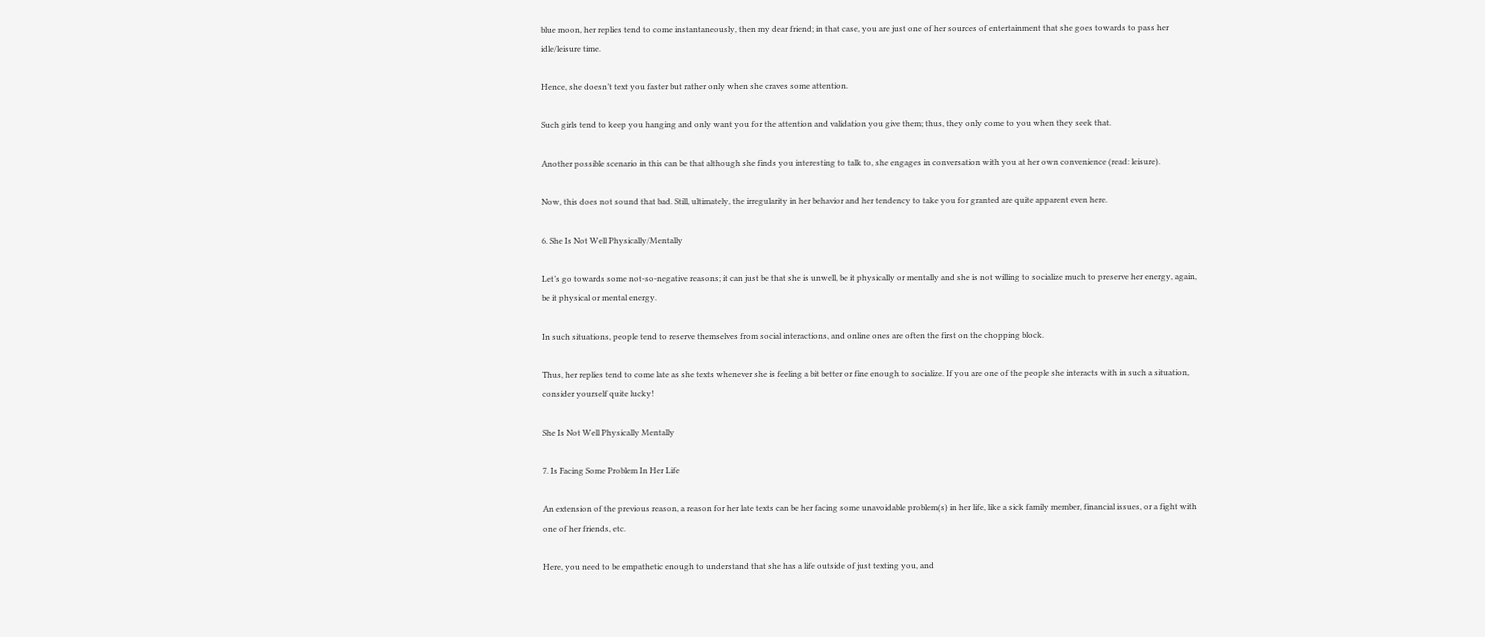blue moon, her replies tend to come instantaneously, then my dear friend; in that case, you are just one of her sources of entertainment that she goes towards to pass her idle/leisure time.

Hence, she doesn’t text you faster but rather only when she craves some attention.

Such girls tend to keep you hanging and only want you for the attention and validation you give them; thus, they only come to you when they seek that.

Another possible scenario in this can be that although she finds you interesting to talk to, she engages in conversation with you at her own convenience (read: leisure).

Now, this does not sound that bad. Still, ultimately, the irregularity in her behavior and her tendency to take you for granted are quite apparent even here.

6. She Is Not Well Physically/Mentally

Let’s go towards some not-so-negative reasons; it can just be that she is unwell, be it physically or mentally and she is not willing to socialize much to preserve her energy, again, be it physical or mental energy.

In such situations, people tend to reserve themselves from social interactions, and online ones are often the first on the chopping block.

Thus, her replies tend to come late as she texts whenever she is feeling a bit better or fine enough to socialize. If you are one of the people she interacts with in such a situation, consider yourself quite lucky!

She Is Not Well Physically Mentally

7. Is Facing Some Problem In Her Life

An extension of the previous reason, a reason for her late texts can be her facing some unavoidable problem(s) in her life, like a sick family member, financial issues, or a fight with one of her friends, etc.

Here, you need to be empathetic enough to understand that she has a life outside of just texting you, and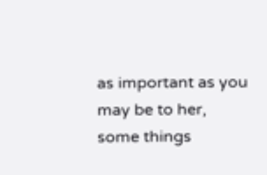as important as you may be to her, some things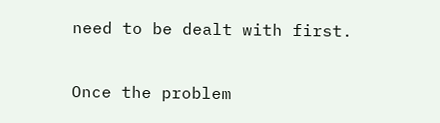need to be dealt with first.

Once the problem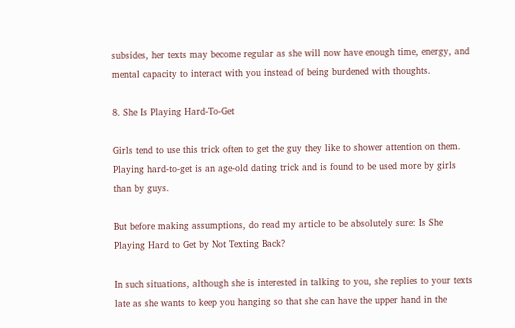subsides, her texts may become regular as she will now have enough time, energy, and mental capacity to interact with you instead of being burdened with thoughts.

8. She Is Playing Hard-To-Get

Girls tend to use this trick often to get the guy they like to shower attention on them. Playing hard-to-get is an age-old dating trick and is found to be used more by girls than by guys.

But before making assumptions, do read my article to be absolutely sure: Is She Playing Hard to Get by Not Texting Back?

In such situations, although she is interested in talking to you, she replies to your texts late as she wants to keep you hanging so that she can have the upper hand in the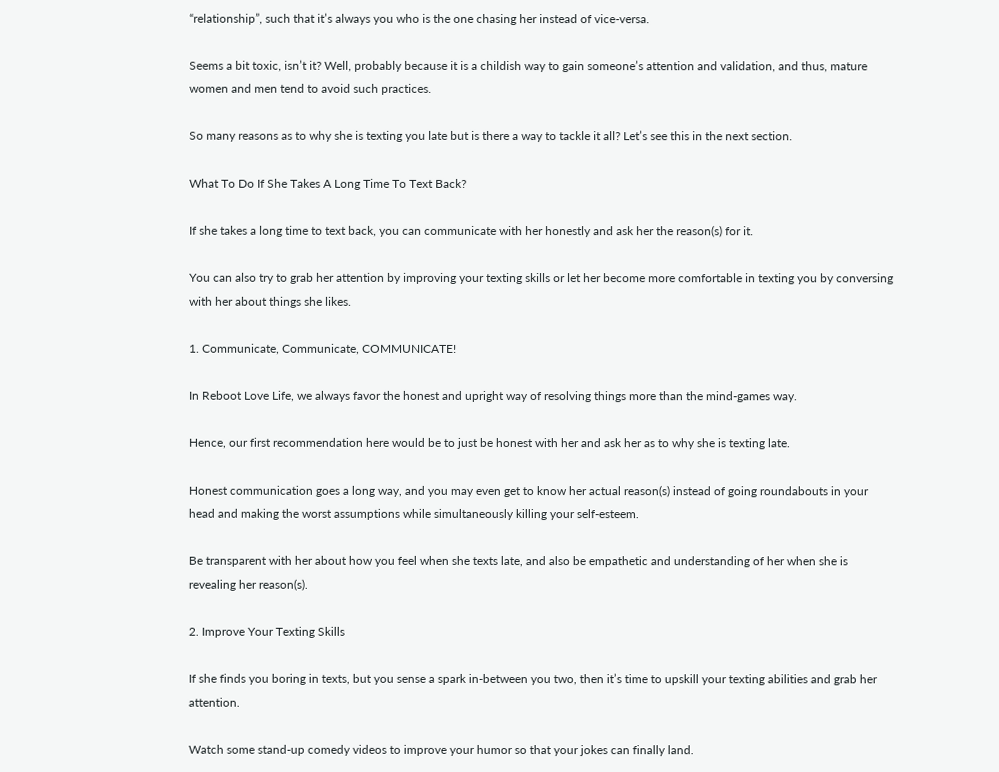“relationship”, such that it’s always you who is the one chasing her instead of vice-versa.

Seems a bit toxic, isn’t it? Well, probably because it is a childish way to gain someone’s attention and validation, and thus, mature women and men tend to avoid such practices.

So many reasons as to why she is texting you late but is there a way to tackle it all? Let’s see this in the next section.

What To Do If She Takes A Long Time To Text Back?

If she takes a long time to text back, you can communicate with her honestly and ask her the reason(s) for it.

You can also try to grab her attention by improving your texting skills or let her become more comfortable in texting you by conversing with her about things she likes.

1. Communicate, Communicate, COMMUNICATE!

In Reboot Love Life, we always favor the honest and upright way of resolving things more than the mind-games way.

Hence, our first recommendation here would be to just be honest with her and ask her as to why she is texting late.

Honest communication goes a long way, and you may even get to know her actual reason(s) instead of going roundabouts in your head and making the worst assumptions while simultaneously killing your self-esteem.

Be transparent with her about how you feel when she texts late, and also be empathetic and understanding of her when she is revealing her reason(s).

2. Improve Your Texting Skills

If she finds you boring in texts, but you sense a spark in-between you two, then it’s time to upskill your texting abilities and grab her attention.

Watch some stand-up comedy videos to improve your humor so that your jokes can finally land.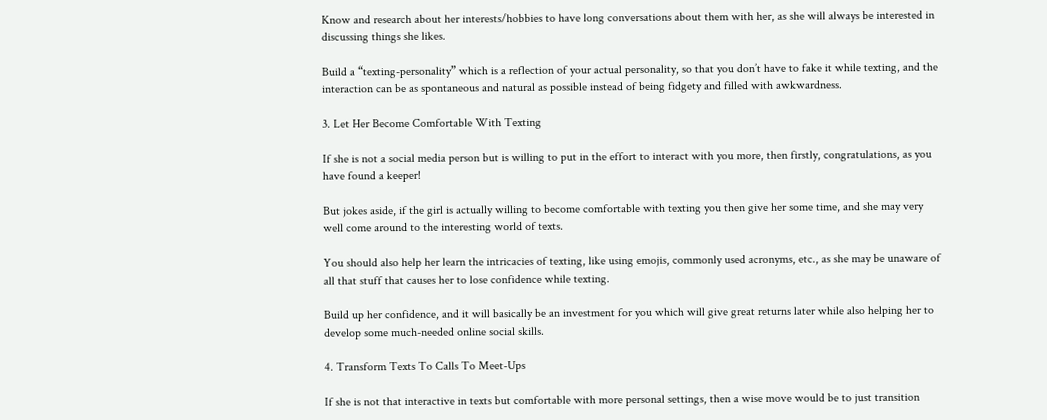Know and research about her interests/hobbies to have long conversations about them with her, as she will always be interested in discussing things she likes.

Build a “texting-personality” which is a reflection of your actual personality, so that you don’t have to fake it while texting, and the interaction can be as spontaneous and natural as possible instead of being fidgety and filled with awkwardness.

3. Let Her Become Comfortable With Texting

If she is not a social media person but is willing to put in the effort to interact with you more, then firstly, congratulations, as you have found a keeper!

But jokes aside, if the girl is actually willing to become comfortable with texting you then give her some time, and she may very well come around to the interesting world of texts.

You should also help her learn the intricacies of texting, like using emojis, commonly used acronyms, etc., as she may be unaware of all that stuff that causes her to lose confidence while texting.

Build up her confidence, and it will basically be an investment for you which will give great returns later while also helping her to develop some much-needed online social skills.

4. Transform Texts To Calls To Meet-Ups

If she is not that interactive in texts but comfortable with more personal settings, then a wise move would be to just transition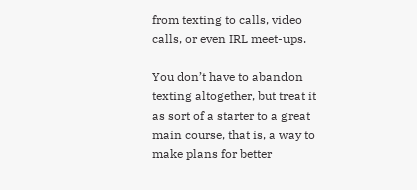from texting to calls, video calls, or even IRL meet-ups.

You don’t have to abandon texting altogether, but treat it as sort of a starter to a great main course, that is, a way to make plans for better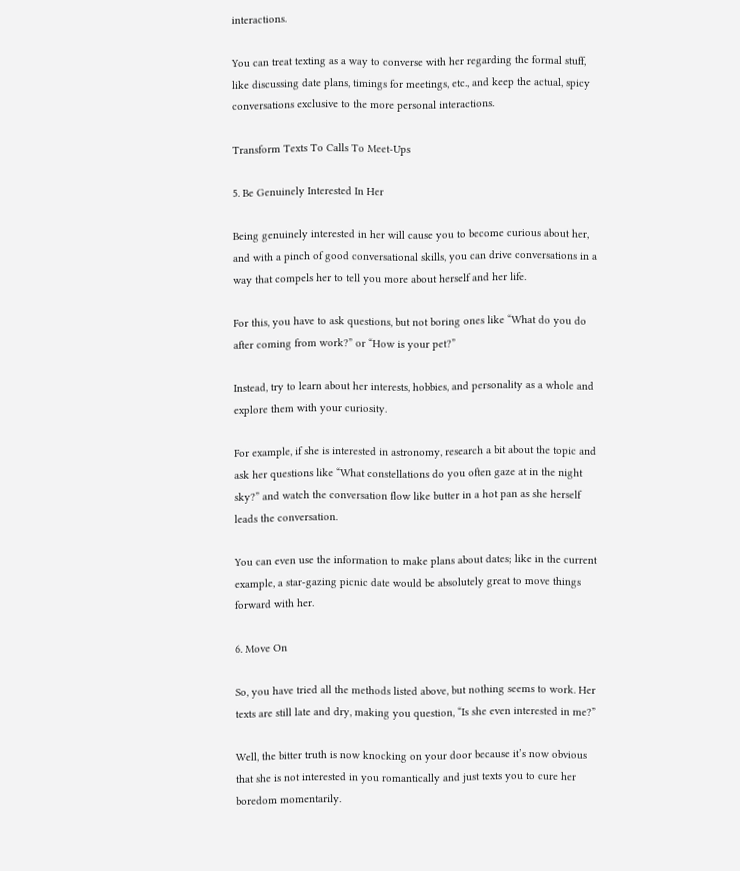interactions.

You can treat texting as a way to converse with her regarding the formal stuff, like discussing date plans, timings for meetings, etc., and keep the actual, spicy conversations exclusive to the more personal interactions.

Transform Texts To Calls To Meet-Ups

5. Be Genuinely Interested In Her

Being genuinely interested in her will cause you to become curious about her, and with a pinch of good conversational skills, you can drive conversations in a way that compels her to tell you more about herself and her life.

For this, you have to ask questions, but not boring ones like “What do you do after coming from work?” or “How is your pet?”

Instead, try to learn about her interests, hobbies, and personality as a whole and explore them with your curiosity.

For example, if she is interested in astronomy, research a bit about the topic and ask her questions like “What constellations do you often gaze at in the night sky?” and watch the conversation flow like butter in a hot pan as she herself leads the conversation.

You can even use the information to make plans about dates; like in the current example, a star-gazing picnic date would be absolutely great to move things forward with her.

6. Move On

So, you have tried all the methods listed above, but nothing seems to work. Her texts are still late and dry, making you question, “Is she even interested in me?”

Well, the bitter truth is now knocking on your door because it’s now obvious that she is not interested in you romantically and just texts you to cure her boredom momentarily.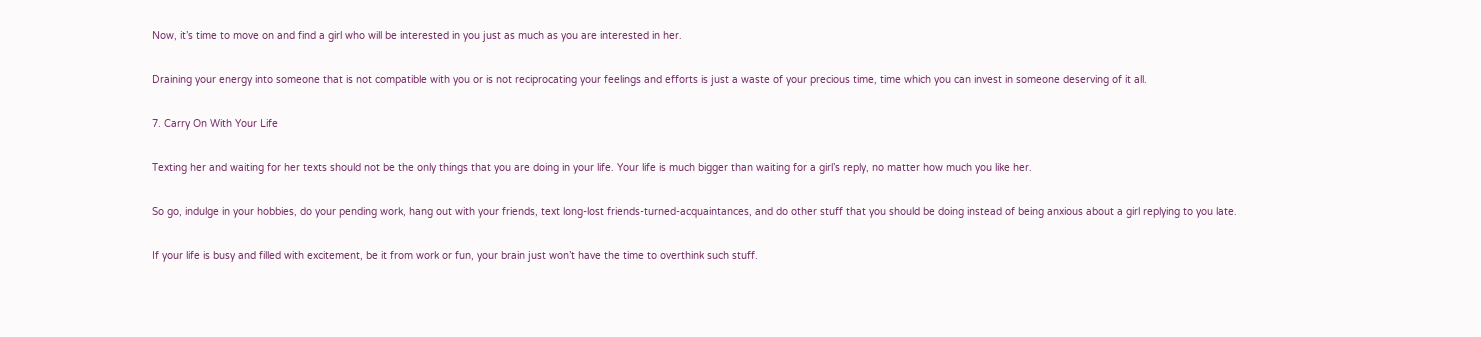Now, it’s time to move on and find a girl who will be interested in you just as much as you are interested in her.

Draining your energy into someone that is not compatible with you or is not reciprocating your feelings and efforts is just a waste of your precious time, time which you can invest in someone deserving of it all.

7. Carry On With Your Life

Texting her and waiting for her texts should not be the only things that you are doing in your life. Your life is much bigger than waiting for a girl’s reply, no matter how much you like her.

So go, indulge in your hobbies, do your pending work, hang out with your friends, text long-lost friends-turned-acquaintances, and do other stuff that you should be doing instead of being anxious about a girl replying to you late.

If your life is busy and filled with excitement, be it from work or fun, your brain just won’t have the time to overthink such stuff.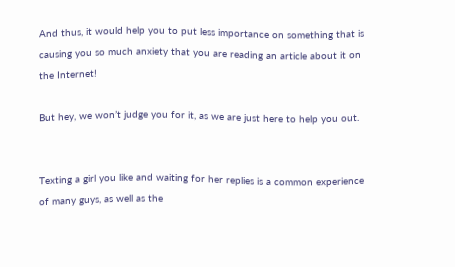And thus, it would help you to put less importance on something that is causing you so much anxiety that you are reading an article about it on the Internet!

But hey, we won’t judge you for it, as we are just here to help you out.


Texting a girl you like and waiting for her replies is a common experience of many guys, as well as the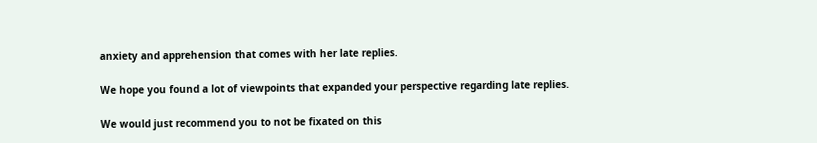anxiety and apprehension that comes with her late replies.

We hope you found a lot of viewpoints that expanded your perspective regarding late replies.

We would just recommend you to not be fixated on this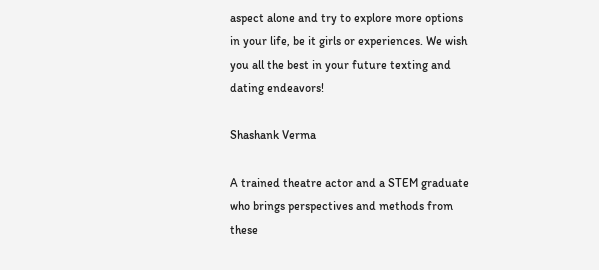aspect alone and try to explore more options in your life, be it girls or experiences. We wish you all the best in your future texting and dating endeavors!

Shashank Verma

A trained theatre actor and a STEM graduate who brings perspectives and methods from these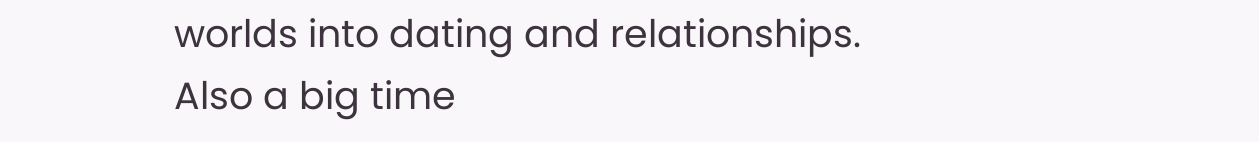worlds into dating and relationships. Also a big time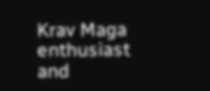Krav Maga enthusiast and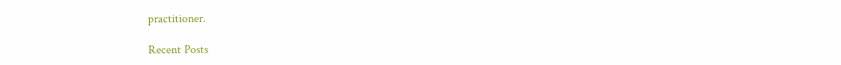practitioner.

Recent Posts